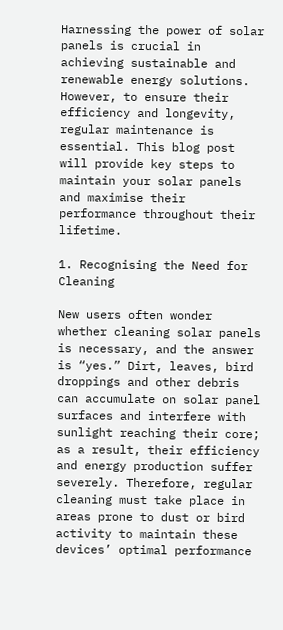Harnessing the power of solar panels is crucial in achieving sustainable and renewable energy solutions. However, to ensure their efficiency and longevity, regular maintenance is essential. This blog post will provide key steps to maintain your solar panels and maximise their performance throughout their lifetime.

1. Recognising the Need for Cleaning

New users often wonder whether cleaning solar panels is necessary, and the answer is “yes.” Dirt, leaves, bird droppings and other debris can accumulate on solar panel surfaces and interfere with sunlight reaching their core; as a result, their efficiency and energy production suffer severely. Therefore, regular cleaning must take place in areas prone to dust or bird activity to maintain these devices’ optimal performance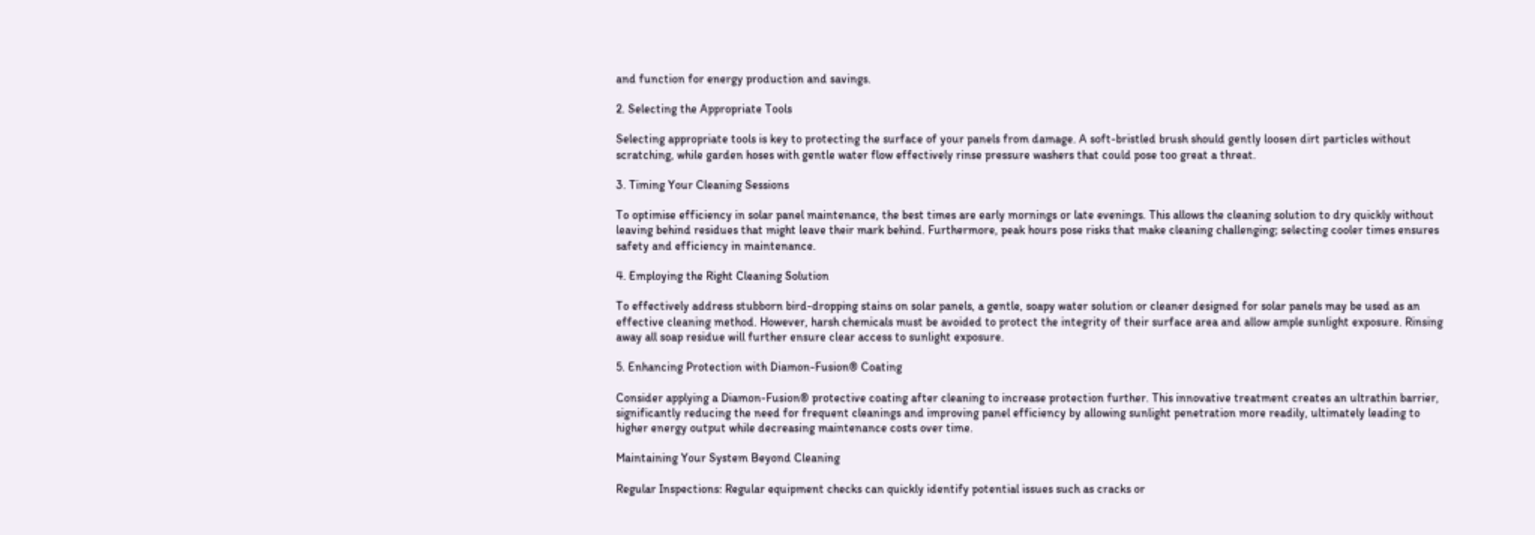and function for energy production and savings.

2. Selecting the Appropriate Tools

Selecting appropriate tools is key to protecting the surface of your panels from damage. A soft-bristled brush should gently loosen dirt particles without scratching, while garden hoses with gentle water flow effectively rinse pressure washers that could pose too great a threat.

3. Timing Your Cleaning Sessions

To optimise efficiency in solar panel maintenance, the best times are early mornings or late evenings. This allows the cleaning solution to dry quickly without leaving behind residues that might leave their mark behind. Furthermore, peak hours pose risks that make cleaning challenging; selecting cooler times ensures safety and efficiency in maintenance.

4. Employing the Right Cleaning Solution

To effectively address stubborn bird-dropping stains on solar panels, a gentle, soapy water solution or cleaner designed for solar panels may be used as an effective cleaning method. However, harsh chemicals must be avoided to protect the integrity of their surface area and allow ample sunlight exposure. Rinsing away all soap residue will further ensure clear access to sunlight exposure.

5. Enhancing Protection with Diamon-Fusion® Coating

Consider applying a Diamon-Fusion® protective coating after cleaning to increase protection further. This innovative treatment creates an ultrathin barrier, significantly reducing the need for frequent cleanings and improving panel efficiency by allowing sunlight penetration more readily, ultimately leading to higher energy output while decreasing maintenance costs over time.

Maintaining Your System Beyond Cleaning

Regular Inspections: Regular equipment checks can quickly identify potential issues such as cracks or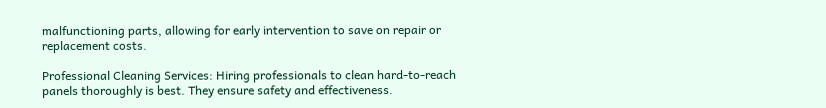malfunctioning parts, allowing for early intervention to save on repair or replacement costs.

Professional Cleaning Services: Hiring professionals to clean hard-to-reach panels thoroughly is best. They ensure safety and effectiveness.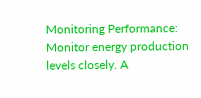Monitoring Performance: Monitor energy production levels closely. A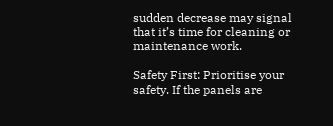sudden decrease may signal that it’s time for cleaning or maintenance work.

Safety First: Prioritise your safety. If the panels are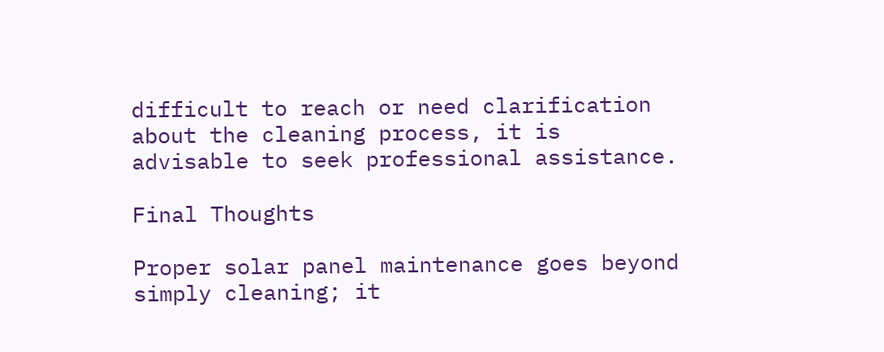difficult to reach or need clarification about the cleaning process, it is advisable to seek professional assistance.

Final Thoughts

Proper solar panel maintenance goes beyond simply cleaning; it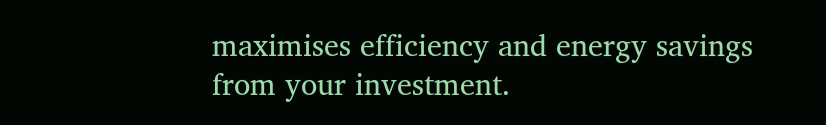maximises efficiency and energy savings from your investment.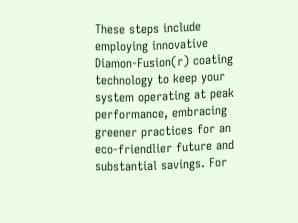These steps include employing innovative Diamon-Fusion(r) coating technology to keep your system operating at peak performance, embracing greener practices for an eco-friendlier future and substantial savings. For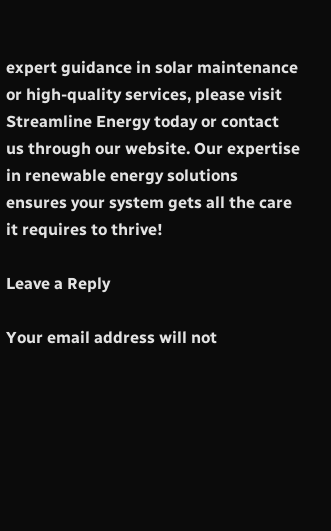expert guidance in solar maintenance or high-quality services, please visit Streamline Energy today or contact us through our website. Our expertise in renewable energy solutions ensures your system gets all the care it requires to thrive!

Leave a Reply

Your email address will not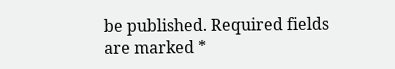be published. Required fields are marked *